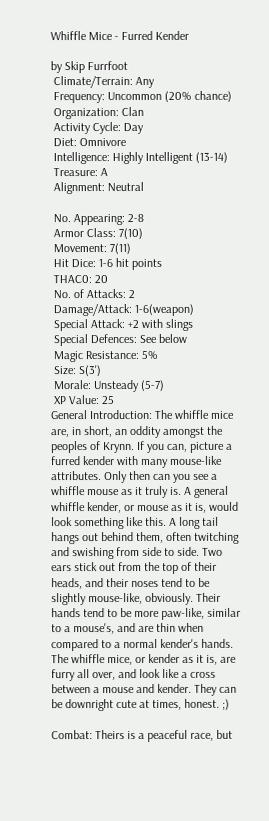Whiffle Mice - Furred Kender

by Skip Furrfoot
 Climate/Terrain: Any
 Frequency: Uncommon (20% chance)
 Organization: Clan
 Activity Cycle: Day
 Diet: Omnivore
 Intelligence: Highly Intelligent (13-14)
 Treasure: A
 Alignment: Neutral

 No. Appearing: 2-8
 Armor Class: 7(10)
 Movement: 7(11)
 Hit Dice: 1-6 hit points
 THAC0: 20
 No. of Attacks: 2
 Damage/Attack: 1-6(weapon)
 Special Attack: +2 with slings
 Special Defences: See below
 Magic Resistance: 5%
 Size: S(3')
 Morale: Unsteady (5-7)
 XP Value: 25
General Introduction: The whiffle mice are, in short, an oddity amongst the peoples of Krynn. If you can, picture a furred kender with many mouse-like attributes. Only then can you see a whiffle mouse as it truly is. A general whiffle kender, or mouse as it is, would look something like this. A long tail hangs out behind them, often twitching and swishing from side to side. Two ears stick out from the top of their heads, and their noses tend to be slightly mouse-like, obviously. Their hands tend to be more paw-like, similar to a mouse's, and are thin when compared to a normal kender's hands. The whiffle mice, or kender as it is, are furry all over, and look like a cross between a mouse and kender. They can be downright cute at times, honest. ;)

Combat: Theirs is a peaceful race, but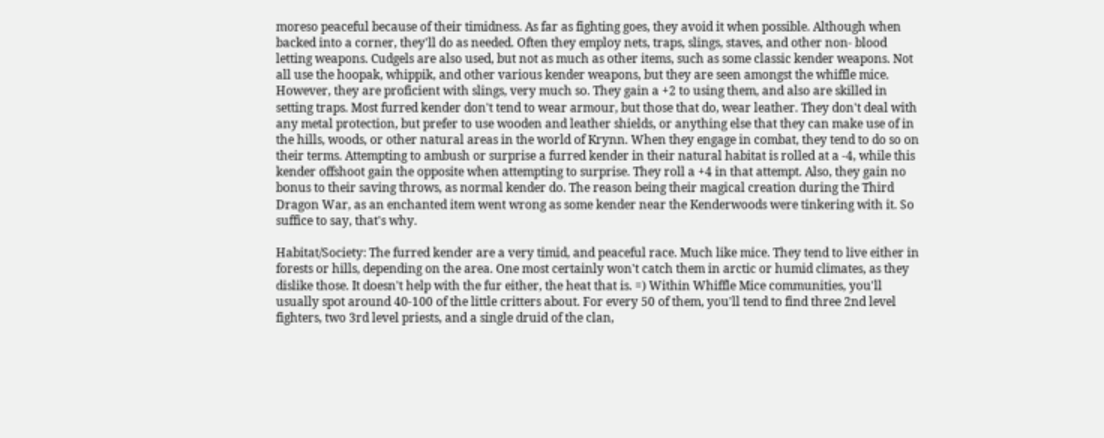moreso peaceful because of their timidness. As far as fighting goes, they avoid it when possible. Although when backed into a corner, they'll do as needed. Often they employ nets, traps, slings, staves, and other non- blood letting weapons. Cudgels are also used, but not as much as other items, such as some classic kender weapons. Not all use the hoopak, whippik, and other various kender weapons, but they are seen amongst the whiffle mice. However, they are proficient with slings, very much so. They gain a +2 to using them, and also are skilled in setting traps. Most furred kender don't tend to wear armour, but those that do, wear leather. They don't deal with any metal protection, but prefer to use wooden and leather shields, or anything else that they can make use of in the hills, woods, or other natural areas in the world of Krynn. When they engage in combat, they tend to do so on their terms. Attempting to ambush or surprise a furred kender in their natural habitat is rolled at a -4, while this kender offshoot gain the opposite when attempting to surprise. They roll a +4 in that attempt. Also, they gain no bonus to their saving throws, as normal kender do. The reason being their magical creation during the Third Dragon War, as an enchanted item went wrong as some kender near the Kenderwoods were tinkering with it. So suffice to say, that's why.

Habitat/Society: The furred kender are a very timid, and peaceful race. Much like mice. They tend to live either in forests or hills, depending on the area. One most certainly won't catch them in arctic or humid climates, as they dislike those. It doesn't help with the fur either, the heat that is. =) Within Whiffle Mice communities, you'll usually spot around 40-100 of the little critters about. For every 50 of them, you'll tend to find three 2nd level fighters, two 3rd level priests, and a single druid of the clan,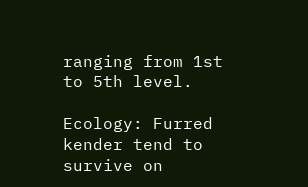ranging from 1st to 5th level.

Ecology: Furred kender tend to survive on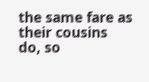the same fare as their cousins do, so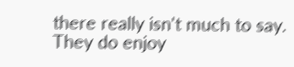there really isn't much to say. They do enjoy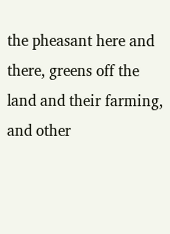the pheasant here and there, greens off the land and their farming, and other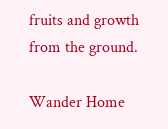fruits and growth from the ground.

Wander Home